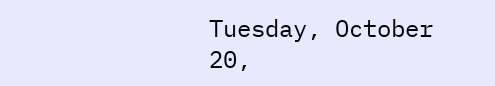Tuesday, October 20,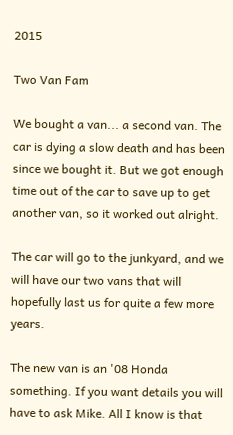2015

Two Van Fam

We bought a van... a second van. The car is dying a slow death and has been since we bought it. But we got enough time out of the car to save up to get another van, so it worked out alright.

The car will go to the junkyard, and we will have our two vans that will hopefully last us for quite a few more years.

The new van is an '08 Honda something. If you want details you will have to ask Mike. All I know is that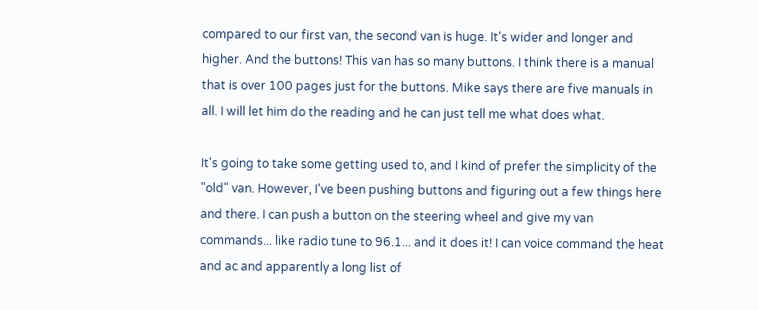compared to our first van, the second van is huge. It's wider and longer and higher. And the buttons! This van has so many buttons. I think there is a manual that is over 100 pages just for the buttons. Mike says there are five manuals in all. I will let him do the reading and he can just tell me what does what.

It's going to take some getting used to, and I kind of prefer the simplicity of the "old" van. However, I've been pushing buttons and figuring out a few things here and there. I can push a button on the steering wheel and give my van commands... like radio tune to 96.1... and it does it! I can voice command the heat and ac and apparently a long list of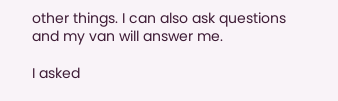other things. I can also ask questions and my van will answer me.

I asked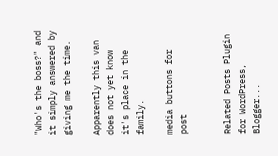"Who's the boss?" and it simply answered by giving me the time.

Apparently this van does not yet know it's place in the family.

media buttons for post


Related Posts Plugin for WordPress, Blogger...